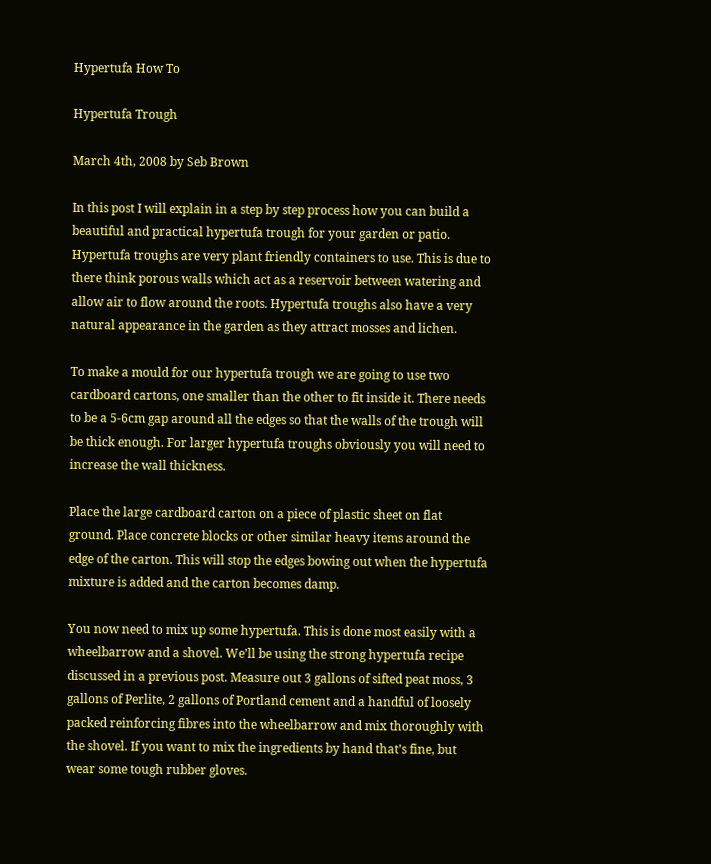Hypertufa How To

Hypertufa Trough

March 4th, 2008 by Seb Brown

In this post I will explain in a step by step process how you can build a beautiful and practical hypertufa trough for your garden or patio. Hypertufa troughs are very plant friendly containers to use. This is due to there think porous walls which act as a reservoir between watering and allow air to flow around the roots. Hypertufa troughs also have a very natural appearance in the garden as they attract mosses and lichen.

To make a mould for our hypertufa trough we are going to use two cardboard cartons, one smaller than the other to fit inside it. There needs to be a 5-6cm gap around all the edges so that the walls of the trough will be thick enough. For larger hypertufa troughs obviously you will need to increase the wall thickness.

Place the large cardboard carton on a piece of plastic sheet on flat ground. Place concrete blocks or other similar heavy items around the edge of the carton. This will stop the edges bowing out when the hypertufa mixture is added and the carton becomes damp.

You now need to mix up some hypertufa. This is done most easily with a wheelbarrow and a shovel. We’ll be using the strong hypertufa recipe discussed in a previous post. Measure out 3 gallons of sifted peat moss, 3 gallons of Perlite, 2 gallons of Portland cement and a handful of loosely packed reinforcing fibres into the wheelbarrow and mix thoroughly with the shovel. If you want to mix the ingredients by hand that’s fine, but wear some tough rubber gloves.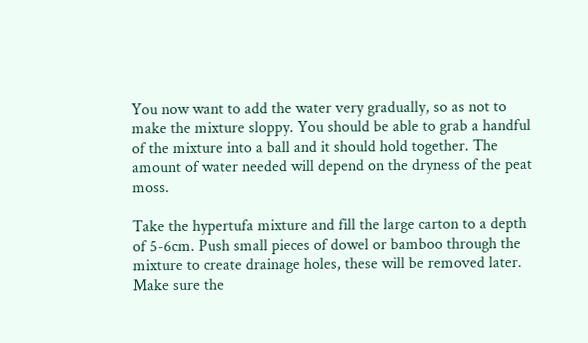You now want to add the water very gradually, so as not to make the mixture sloppy. You should be able to grab a handful of the mixture into a ball and it should hold together. The amount of water needed will depend on the dryness of the peat moss.

Take the hypertufa mixture and fill the large carton to a depth of 5-6cm. Push small pieces of dowel or bamboo through the mixture to create drainage holes, these will be removed later. Make sure the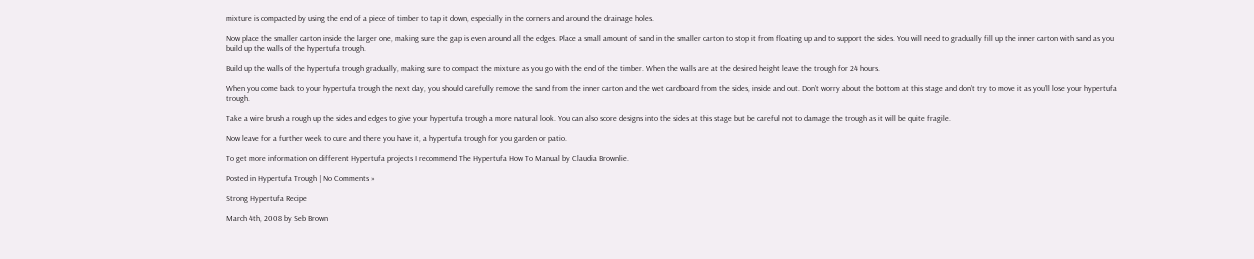mixture is compacted by using the end of a piece of timber to tap it down, especially in the corners and around the drainage holes.

Now place the smaller carton inside the larger one, making sure the gap is even around all the edges. Place a small amount of sand in the smaller carton to stop it from floating up and to support the sides. You will need to gradually fill up the inner carton with sand as you build up the walls of the hypertufa trough.

Build up the walls of the hypertufa trough gradually, making sure to compact the mixture as you go with the end of the timber. When the walls are at the desired height leave the trough for 24 hours.

When you come back to your hypertufa trough the next day, you should carefully remove the sand from the inner carton and the wet cardboard from the sides, inside and out. Don’t worry about the bottom at this stage and don’t try to move it as you’ll lose your hypertufa trough.

Take a wire brush a rough up the sides and edges to give your hypertufa trough a more natural look. You can also score designs into the sides at this stage but be careful not to damage the trough as it will be quite fragile.

Now leave for a further week to cure and there you have it, a hypertufa trough for you garden or patio.

To get more information on different Hypertufa projects I recommend The Hypertufa How To Manual by Claudia Brownlie.

Posted in Hypertufa Trough | No Comments »

Strong Hypertufa Recipe

March 4th, 2008 by Seb Brown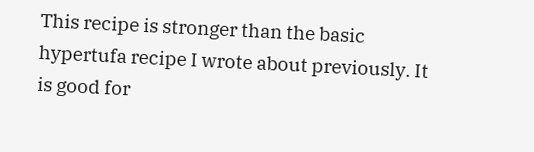This recipe is stronger than the basic hypertufa recipe I wrote about previously. It is good for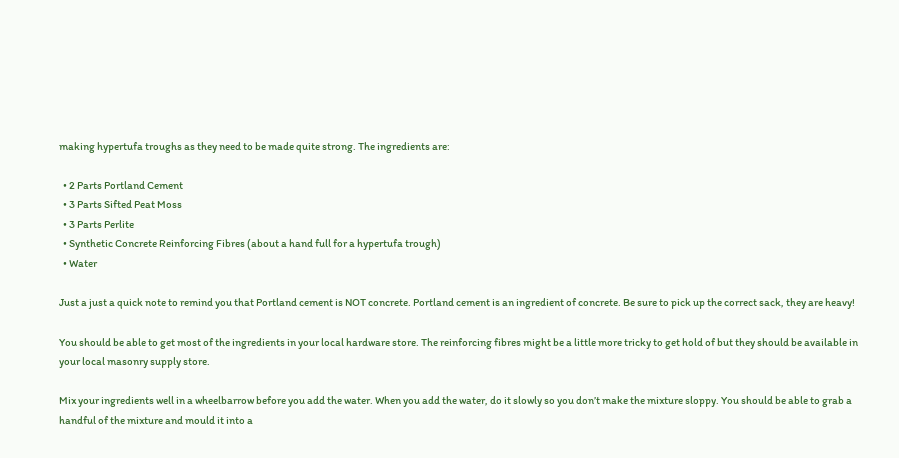making hypertufa troughs as they need to be made quite strong. The ingredients are:

  • 2 Parts Portland Cement
  • 3 Parts Sifted Peat Moss
  • 3 Parts Perlite
  • Synthetic Concrete Reinforcing Fibres (about a hand full for a hypertufa trough)
  • Water

Just a just a quick note to remind you that Portland cement is NOT concrete. Portland cement is an ingredient of concrete. Be sure to pick up the correct sack, they are heavy!

You should be able to get most of the ingredients in your local hardware store. The reinforcing fibres might be a little more tricky to get hold of but they should be available in your local masonry supply store.

Mix your ingredients well in a wheelbarrow before you add the water. When you add the water, do it slowly so you don’t make the mixture sloppy. You should be able to grab a handful of the mixture and mould it into a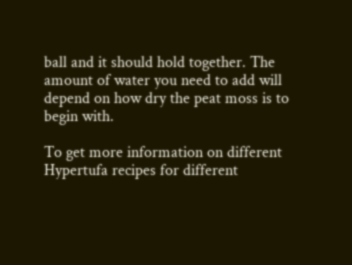ball and it should hold together. The amount of water you need to add will depend on how dry the peat moss is to begin with.

To get more information on different Hypertufa recipes for different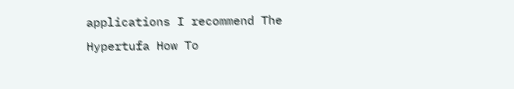applications I recommend The Hypertufa How To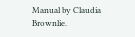Manual by Claudia Brownlie.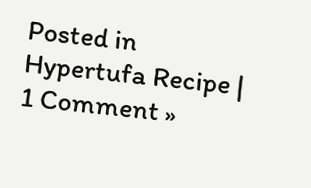Posted in Hypertufa Recipe | 1 Comment »